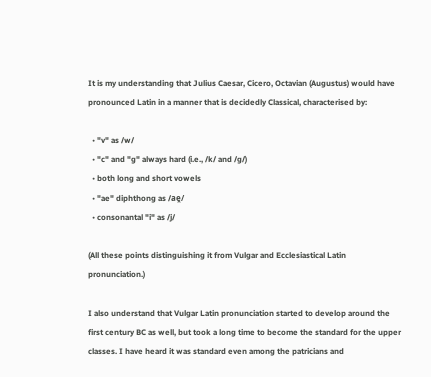It is my understanding that Julius Caesar, Cicero, Octavian (Augustus) would have pronounced Latin in a manner that is decidedly Classical, characterised by:

  • "v" as /w/
  • "c" and "g" always hard (i.e., /k/ and /g/)
  • both long and short vowels
  • "ae" diphthong as /ae̯/
  • consonantal "i" as /j/

(All these points distinguishing it from Vulgar and Ecclesiastical Latin pronunciation.)

I also understand that Vulgar Latin pronunciation started to develop around the first century BC as well, but took a long time to become the standard for the upper classes. I have heard it was standard even among the patricians and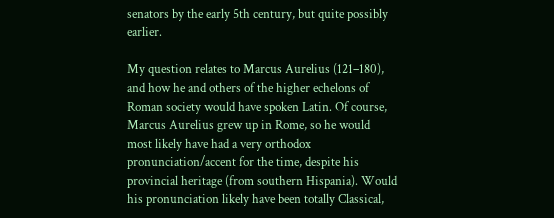senators by the early 5th century, but quite possibly earlier.

My question relates to Marcus Aurelius (121–180), and how he and others of the higher echelons of Roman society would have spoken Latin. Of course, Marcus Aurelius grew up in Rome, so he would most likely have had a very orthodox pronunciation/accent for the time, despite his provincial heritage (from southern Hispania). Would his pronunciation likely have been totally Classical,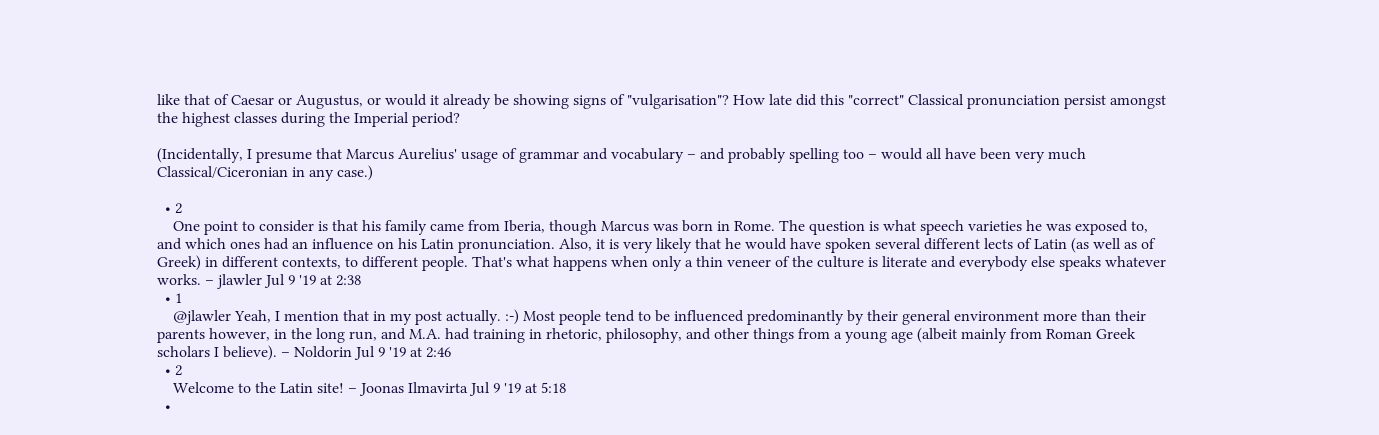like that of Caesar or Augustus, or would it already be showing signs of "vulgarisation"? How late did this "correct" Classical pronunciation persist amongst the highest classes during the Imperial period?

(Incidentally, I presume that Marcus Aurelius' usage of grammar and vocabulary – and probably spelling too – would all have been very much Classical/Ciceronian in any case.)

  • 2
    One point to consider is that his family came from Iberia, though Marcus was born in Rome. The question is what speech varieties he was exposed to, and which ones had an influence on his Latin pronunciation. Also, it is very likely that he would have spoken several different lects of Latin (as well as of Greek) in different contexts, to different people. That's what happens when only a thin veneer of the culture is literate and everybody else speaks whatever works. – jlawler Jul 9 '19 at 2:38
  • 1
    @jlawler Yeah, I mention that in my post actually. :-) Most people tend to be influenced predominantly by their general environment more than their parents however, in the long run, and M.A. had training in rhetoric, philosophy, and other things from a young age (albeit mainly from Roman Greek scholars I believe). – Noldorin Jul 9 '19 at 2:46
  • 2
    Welcome to the Latin site! – Joonas Ilmavirta Jul 9 '19 at 5:18
  •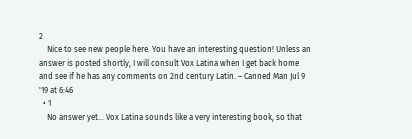2
    Nice to see new people here. You have an interesting question! Unless an answer is posted shortly, I will consult Vox Latina when I get back home and see if he has any comments on 2nd century Latin. – Canned Man Jul 9 '19 at 6:46
  • 1
    No answer yet... Vox Latina sounds like a very interesting book, so that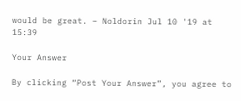would be great. – Noldorin Jul 10 '19 at 15:39

Your Answer

By clicking “Post Your Answer”, you agree to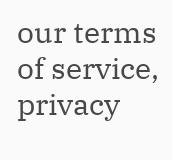our terms of service, privacy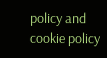policy and cookie policy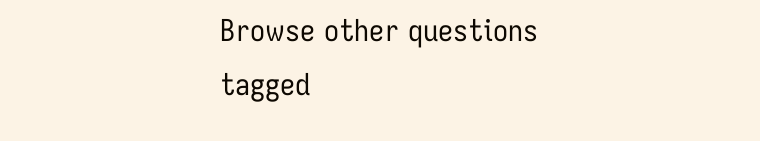Browse other questions tagged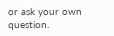or ask your own question.